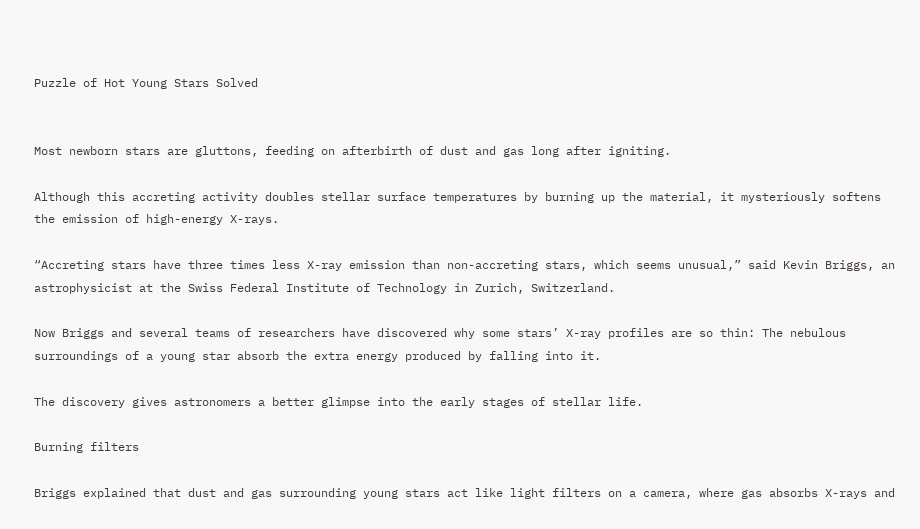Puzzle of Hot Young Stars Solved


Most newborn stars are gluttons, feeding on afterbirth of dust and gas long after igniting.

Although this accreting activity doubles stellar surface temperatures by burning up the material, it mysteriously softens the emission of high-energy X-rays.

“Accreting stars have three times less X-ray emission than non-accreting stars, which seems unusual,” said Kevin Briggs, an astrophysicist at the Swiss Federal Institute of Technology in Zurich, Switzerland.

Now Briggs and several teams of researchers have discovered why some stars’ X-ray profiles are so thin: The nebulous surroundings of a young star absorb the extra energy produced by falling into it.

The discovery gives astronomers a better glimpse into the early stages of stellar life.

Burning filters

Briggs explained that dust and gas surrounding young stars act like light filters on a camera, where gas absorbs X-rays and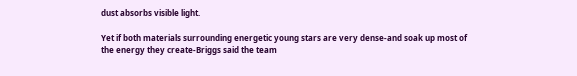dust absorbs visible light.

Yet if both materials surrounding energetic young stars are very dense-and soak up most of the energy they create-Briggs said the team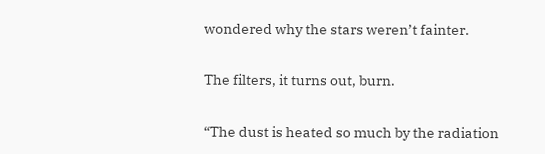wondered why the stars weren’t fainter.

The filters, it turns out, burn.

“The dust is heated so much by the radiation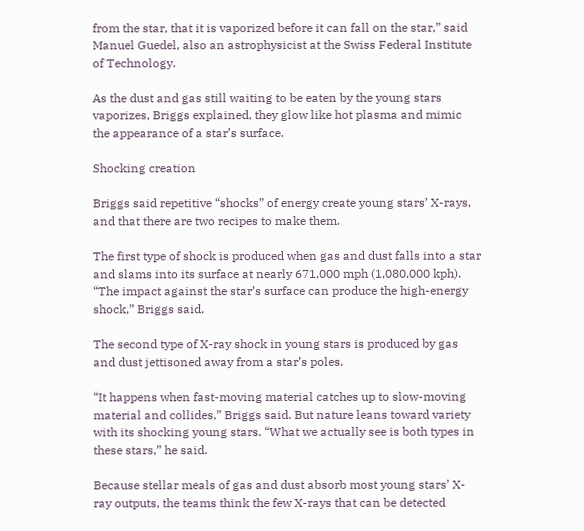from the star, that it is vaporized before it can fall on the star,” said Manuel Guedel, also an astrophysicist at the Swiss Federal Institute of Technology.

As the dust and gas still waiting to be eaten by the young stars vaporizes, Briggs explained, they glow like hot plasma and mimic the appearance of a star’s surface.

Shocking creation

Briggs said repetitive “shocks” of energy create young stars’ X-rays, and that there are two recipes to make them.

The first type of shock is produced when gas and dust falls into a star and slams into its surface at nearly 671,000 mph (1,080,000 kph). “The impact against the star’s surface can produce the high-energy shock,” Briggs said.

The second type of X-ray shock in young stars is produced by gas and dust jettisoned away from a star’s poles.

“It happens when fast-moving material catches up to slow-moving material and collides,” Briggs said. But nature leans toward variety with its shocking young stars. “What we actually see is both types in these stars,” he said.

Because stellar meals of gas and dust absorb most young stars’ X-ray outputs, the teams think the few X-rays that can be detected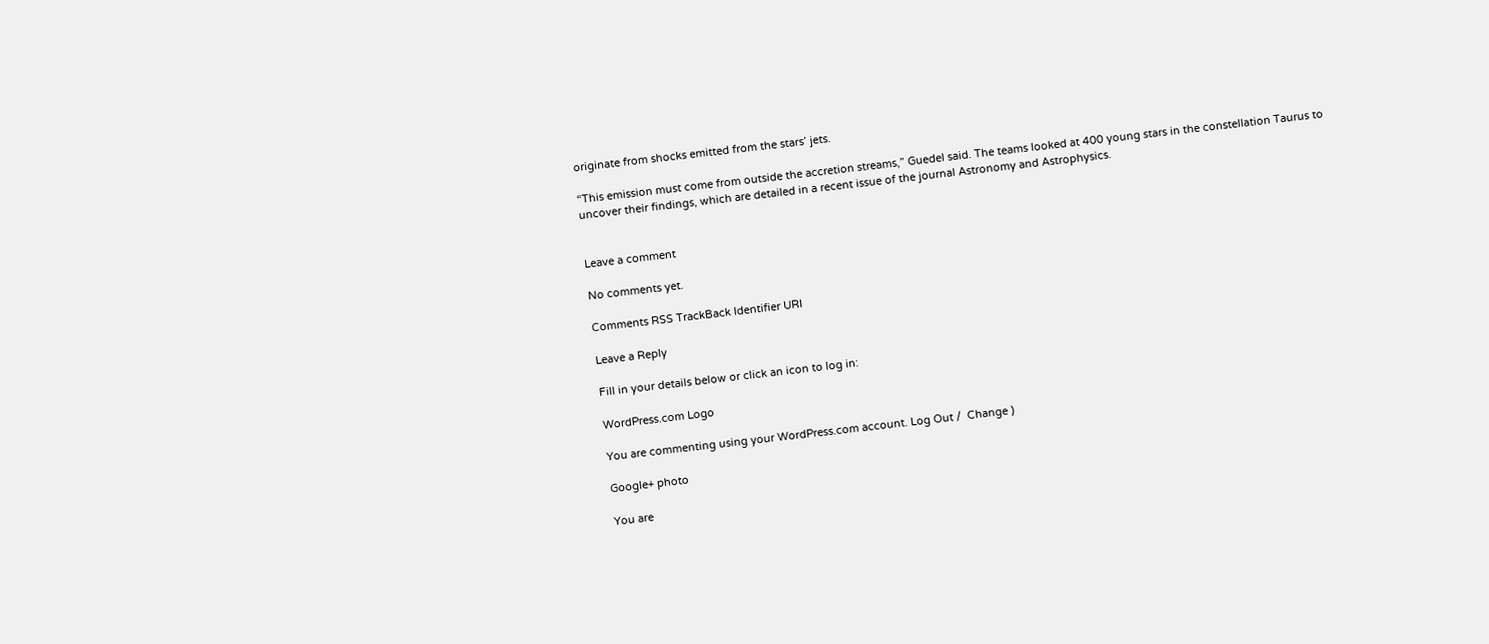originate from shocks emitted from the stars’ jets.

“This emission must come from outside the accretion streams,” Guedel said. The teams looked at 400 young stars in the constellation Taurus to uncover their findings, which are detailed in a recent issue of the journal Astronomy and Astrophysics.


Leave a comment

No comments yet.

Comments RSS TrackBack Identifier URI

Leave a Reply

Fill in your details below or click an icon to log in:

WordPress.com Logo

You are commenting using your WordPress.com account. Log Out /  Change )

Google+ photo

You are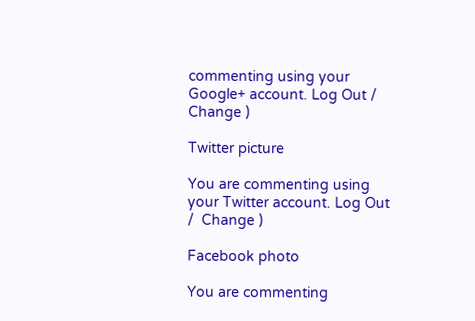commenting using your Google+ account. Log Out /  Change )

Twitter picture

You are commenting using your Twitter account. Log Out /  Change )

Facebook photo

You are commenting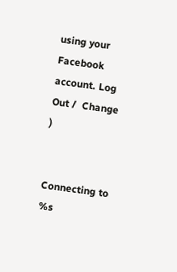using your Facebook account. Log Out /  Change )


Connecting to %s